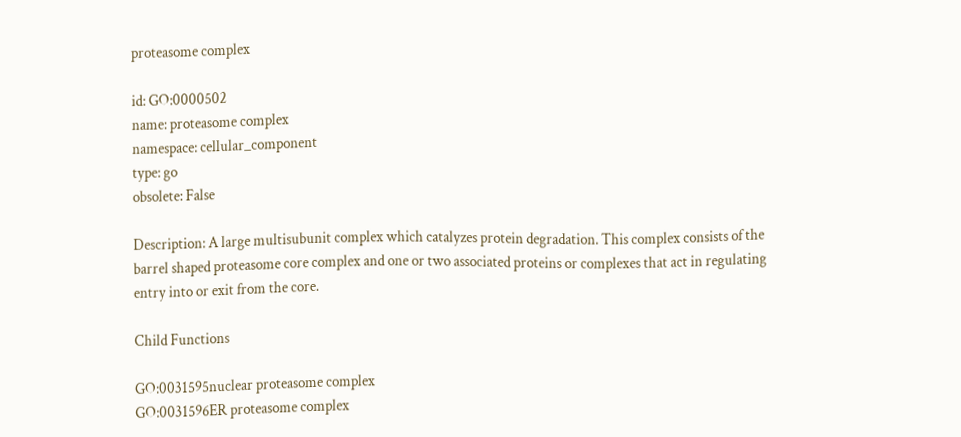proteasome complex

id: GO:0000502
name: proteasome complex
namespace: cellular_component
type: go
obsolete: False

Description: A large multisubunit complex which catalyzes protein degradation. This complex consists of the barrel shaped proteasome core complex and one or two associated proteins or complexes that act in regulating entry into or exit from the core.

Child Functions

GO:0031595nuclear proteasome complex
GO:0031596ER proteasome complex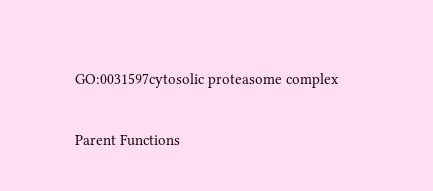GO:0031597cytosolic proteasome complex

Parent Functions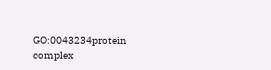GO:0043234protein complex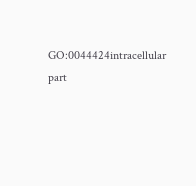GO:0044424intracellular part